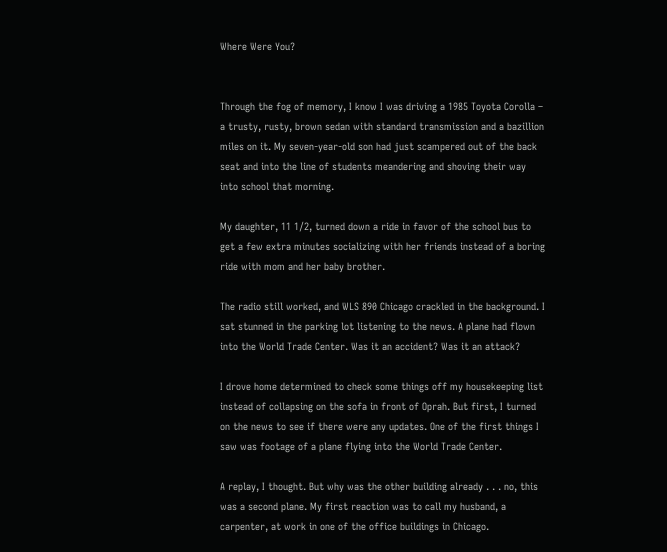Where Were You?


Through the fog of memory, I know I was driving a 1985 Toyota Corolla – a trusty, rusty, brown sedan with standard transmission and a bazillion miles on it. My seven-year-old son had just scampered out of the back seat and into the line of students meandering and shoving their way into school that morning.

My daughter, 11 1/2, turned down a ride in favor of the school bus to get a few extra minutes socializing with her friends instead of a boring ride with mom and her baby brother.

The radio still worked, and WLS 890 Chicago crackled in the background. I sat stunned in the parking lot listening to the news. A plane had flown into the World Trade Center. Was it an accident? Was it an attack?

I drove home determined to check some things off my housekeeping list instead of collapsing on the sofa in front of Oprah. But first, I turned on the news to see if there were any updates. One of the first things I saw was footage of a plane flying into the World Trade Center.

A replay, I thought. But why was the other building already . . . no, this was a second plane. My first reaction was to call my husband, a carpenter, at work in one of the office buildings in Chicago.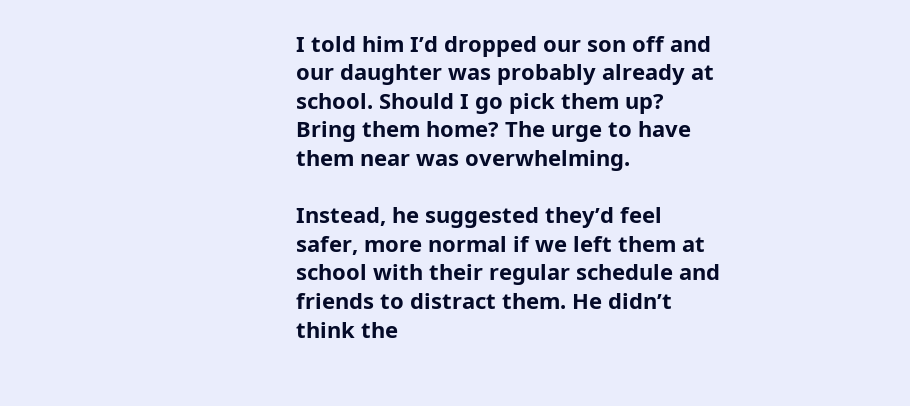I told him I’d dropped our son off and our daughter was probably already at school. Should I go pick them up? Bring them home? The urge to have them near was overwhelming.

Instead, he suggested they’d feel safer, more normal if we left them at school with their regular schedule and friends to distract them. He didn’t think the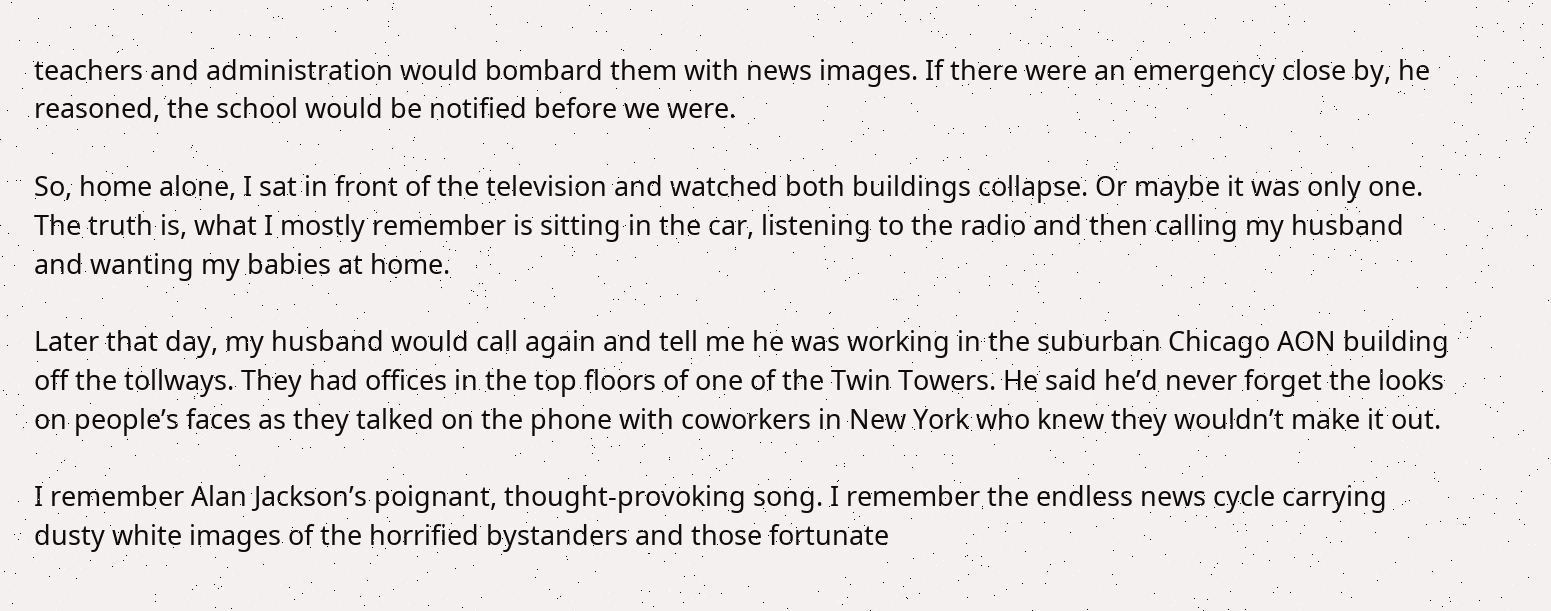teachers and administration would bombard them with news images. If there were an emergency close by, he reasoned, the school would be notified before we were.

So, home alone, I sat in front of the television and watched both buildings collapse. Or maybe it was only one. The truth is, what I mostly remember is sitting in the car, listening to the radio and then calling my husband and wanting my babies at home.

Later that day, my husband would call again and tell me he was working in the suburban Chicago AON building off the tollways. They had offices in the top floors of one of the Twin Towers. He said he’d never forget the looks on people’s faces as they talked on the phone with coworkers in New York who knew they wouldn’t make it out.

I remember Alan Jackson’s poignant, thought-provoking song. I remember the endless news cycle carrying dusty white images of the horrified bystanders and those fortunate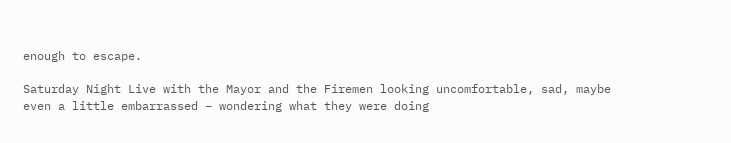enough to escape.

Saturday Night Live with the Mayor and the Firemen looking uncomfortable, sad, maybe even a little embarrassed – wondering what they were doing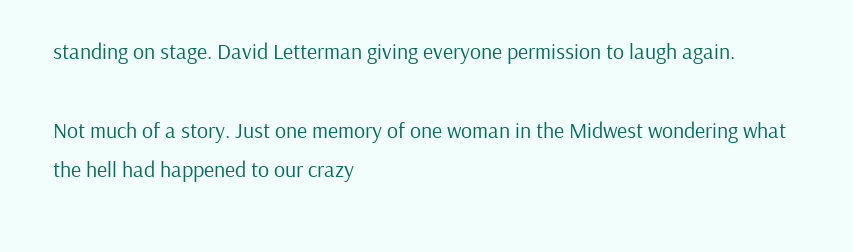standing on stage. David Letterman giving everyone permission to laugh again.

Not much of a story. Just one memory of one woman in the Midwest wondering what the hell had happened to our crazy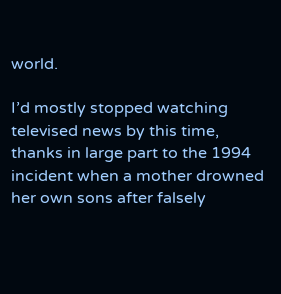world.

I’d mostly stopped watching televised news by this time, thanks in large part to the 1994 incident when a mother drowned her own sons after falsely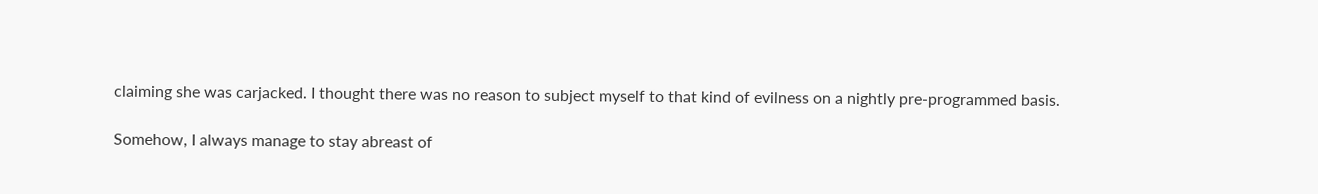claiming she was carjacked. I thought there was no reason to subject myself to that kind of evilness on a nightly pre-programmed basis.

Somehow, I always manage to stay abreast of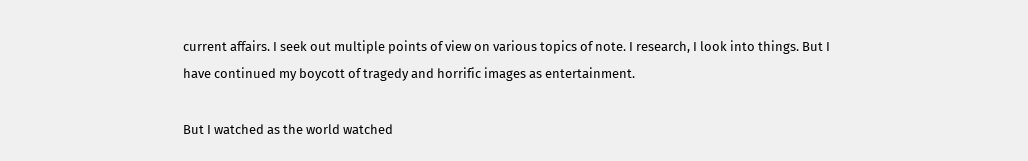current affairs. I seek out multiple points of view on various topics of note. I research, I look into things. But I have continued my boycott of tragedy and horrific images as entertainment.

But I watched as the world watched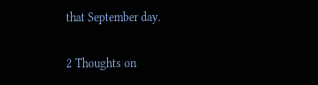that September day.

2 Thoughts on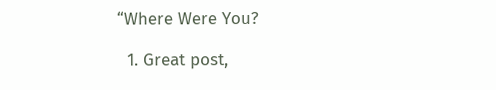“Where Were You?

  1. Great post,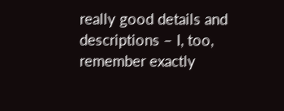really good details and descriptions – I, too, remember exactly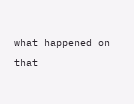what happened on that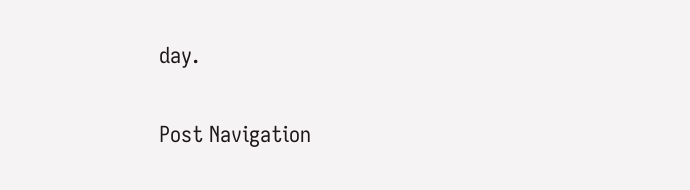day.

Post Navigation